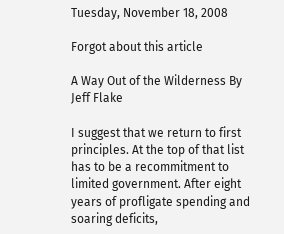Tuesday, November 18, 2008

Forgot about this article

A Way Out of the Wilderness By Jeff Flake

I suggest that we return to first principles. At the top of that list has to be a recommitment to limited government. After eight years of profligate spending and soaring deficits,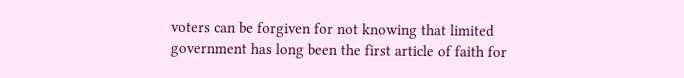voters can be forgiven for not knowing that limited government has long been the first article of faith for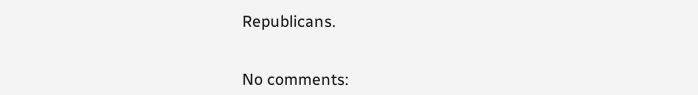Republicans.


No comments: